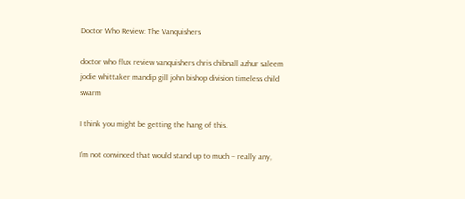Doctor Who Review: The Vanquishers

doctor who flux review vanquishers chris chibnall azhur saleem jodie whittaker mandip gill john bishop division timeless child swarm

I think you might be getting the hang of this.

I’m not convinced that would stand up to much – really any,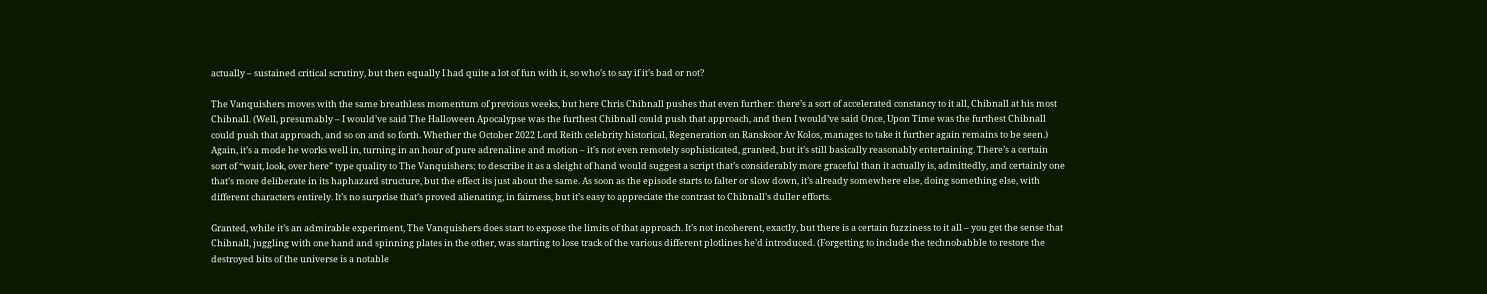actually – sustained critical scrutiny, but then equally I had quite a lot of fun with it, so who’s to say if it’s bad or not?

The Vanquishers moves with the same breathless momentum of previous weeks, but here Chris Chibnall pushes that even further: there’s a sort of accelerated constancy to it all, Chibnall at his most Chibnall. (Well, presumably – I would’ve said The Halloween Apocalypse was the furthest Chibnall could push that approach, and then I would’ve said Once, Upon Time was the furthest Chibnall could push that approach, and so on and so forth. Whether the October 2022 Lord Reith celebrity historical, Regeneration on Ranskoor Av Kolos, manages to take it further again remains to be seen.) Again, it’s a mode he works well in, turning in an hour of pure adrenaline and motion – it’s not even remotely sophisticated, granted, but it’s still basically reasonably entertaining. There’s a certain sort of “wait, look, over here” type quality to The Vanquishers; to describe it as a sleight of hand would suggest a script that’s considerably more graceful than it actually is, admittedly, and certainly one that’s more deliberate in its haphazard structure, but the effect its just about the same. As soon as the episode starts to falter or slow down, it’s already somewhere else, doing something else, with different characters entirely. It’s no surprise that’s proved alienating, in fairness, but it’s easy to appreciate the contrast to Chibnall’s duller efforts.

Granted, while it’s an admirable experiment, The Vanquishers does start to expose the limits of that approach. It’s not incoherent, exactly, but there is a certain fuzziness to it all – you get the sense that Chibnall, juggling with one hand and spinning plates in the other, was starting to lose track of the various different plotlines he’d introduced. (Forgetting to include the technobabble to restore the destroyed bits of the universe is a notable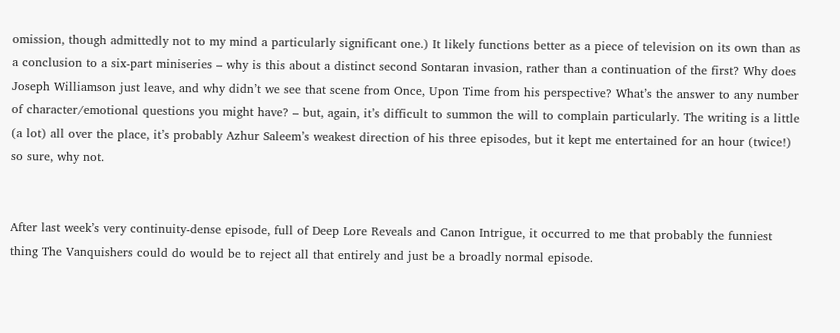omission, though admittedly not to my mind a particularly significant one.) It likely functions better as a piece of television on its own than as a conclusion to a six-part miniseries – why is this about a distinct second Sontaran invasion, rather than a continuation of the first? Why does Joseph Williamson just leave, and why didn’t we see that scene from Once, Upon Time from his perspective? What’s the answer to any number of character/emotional questions you might have? – but, again, it’s difficult to summon the will to complain particularly. The writing is a little (a lot) all over the place, it’s probably Azhur Saleem’s weakest direction of his three episodes, but it kept me entertained for an hour (twice!) so sure, why not.


After last week’s very continuity-dense episode, full of Deep Lore Reveals and Canon Intrigue, it occurred to me that probably the funniest thing The Vanquishers could do would be to reject all that entirely and just be a broadly normal episode.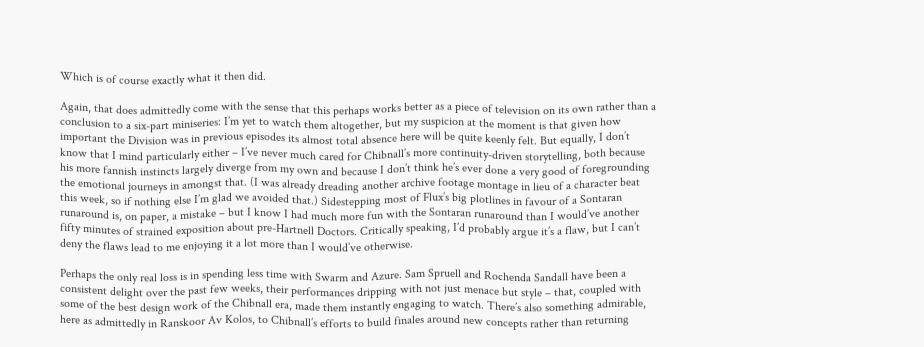Which is of course exactly what it then did.

Again, that does admittedly come with the sense that this perhaps works better as a piece of television on its own rather than a conclusion to a six-part miniseries: I’m yet to watch them altogether, but my suspicion at the moment is that given how important the Division was in previous episodes its almost total absence here will be quite keenly felt. But equally, I don’t know that I mind particularly either – I’ve never much cared for Chibnall’s more continuity-driven storytelling, both because his more fannish instincts largely diverge from my own and because I don’t think he’s ever done a very good of foregrounding the emotional journeys in amongst that. (I was already dreading another archive footage montage in lieu of a character beat this week, so if nothing else I’m glad we avoided that.) Sidestepping most of Flux’s big plotlines in favour of a Sontaran runaround is, on paper, a mistake – but I know I had much more fun with the Sontaran runaround than I would’ve another fifty minutes of strained exposition about pre-Hartnell Doctors. Critically speaking, I’d probably argue it’s a flaw, but I can’t deny the flaws lead to me enjoying it a lot more than I would’ve otherwise.

Perhaps the only real loss is in spending less time with Swarm and Azure. Sam Spruell and Rochenda Sandall have been a consistent delight over the past few weeks, their performances dripping with not just menace but style – that, coupled with some of the best design work of the Chibnall era, made them instantly engaging to watch. There’s also something admirable, here as admittedly in Ranskoor Av Kolos, to Chibnall’s efforts to build finales around new concepts rather than returning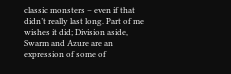classic monsters – even if that didn’t really last long. Part of me wishes it did; Division aside, Swarm and Azure are an expression of some of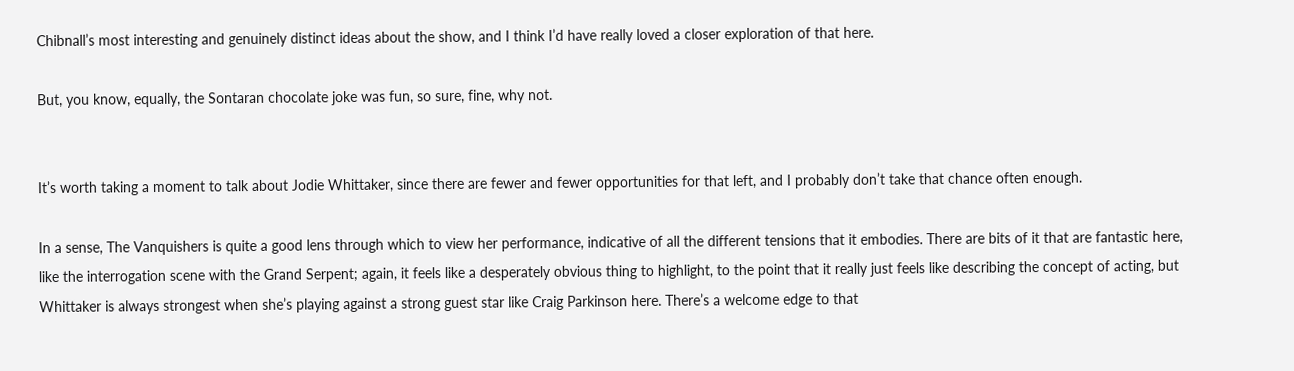Chibnall’s most interesting and genuinely distinct ideas about the show, and I think I’d have really loved a closer exploration of that here.

But, you know, equally, the Sontaran chocolate joke was fun, so sure, fine, why not.


It’s worth taking a moment to talk about Jodie Whittaker, since there are fewer and fewer opportunities for that left, and I probably don’t take that chance often enough.

In a sense, The Vanquishers is quite a good lens through which to view her performance, indicative of all the different tensions that it embodies. There are bits of it that are fantastic here, like the interrogation scene with the Grand Serpent; again, it feels like a desperately obvious thing to highlight, to the point that it really just feels like describing the concept of acting, but Whittaker is always strongest when she’s playing against a strong guest star like Craig Parkinson here. There’s a welcome edge to that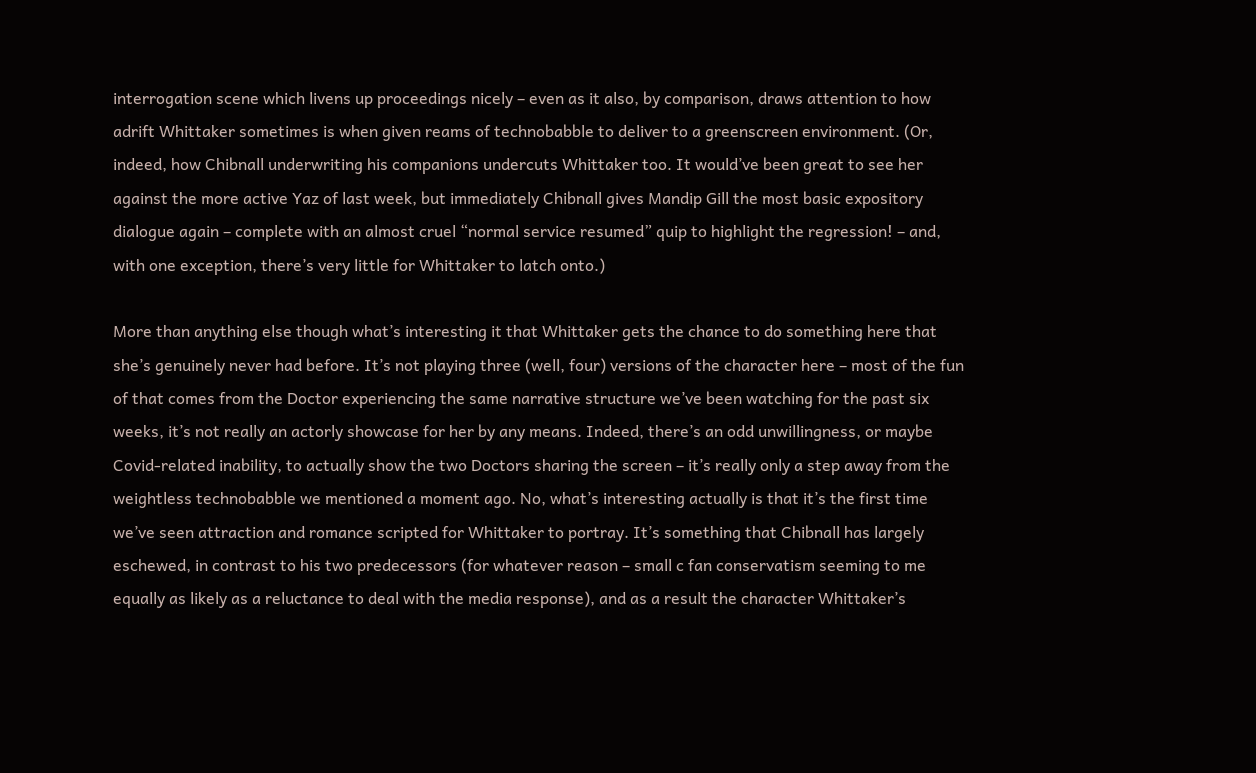interrogation scene which livens up proceedings nicely – even as it also, by comparison, draws attention to how adrift Whittaker sometimes is when given reams of technobabble to deliver to a greenscreen environment. (Or, indeed, how Chibnall underwriting his companions undercuts Whittaker too. It would’ve been great to see her against the more active Yaz of last week, but immediately Chibnall gives Mandip Gill the most basic expository dialogue again – complete with an almost cruel “normal service resumed” quip to highlight the regression! – and, with one exception, there’s very little for Whittaker to latch onto.)

More than anything else though what’s interesting it that Whittaker gets the chance to do something here that she’s genuinely never had before. It’s not playing three (well, four) versions of the character here – most of the fun of that comes from the Doctor experiencing the same narrative structure we’ve been watching for the past six weeks, it’s not really an actorly showcase for her by any means. Indeed, there’s an odd unwillingness, or maybe Covid-related inability, to actually show the two Doctors sharing the screen – it’s really only a step away from the weightless technobabble we mentioned a moment ago. No, what’s interesting actually is that it’s the first time we’ve seen attraction and romance scripted for Whittaker to portray. It’s something that Chibnall has largely eschewed, in contrast to his two predecessors (for whatever reason – small c fan conservatism seeming to me equally as likely as a reluctance to deal with the media response), and as a result the character Whittaker’s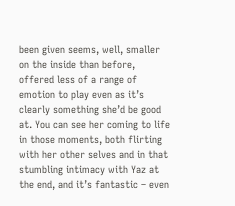been given seems, well, smaller on the inside than before, offered less of a range of emotion to play even as it’s clearly something she’d be good at. You can see her coming to life in those moments, both flirting with her other selves and in that stumbling intimacy with Yaz at the end, and it’s fantastic – even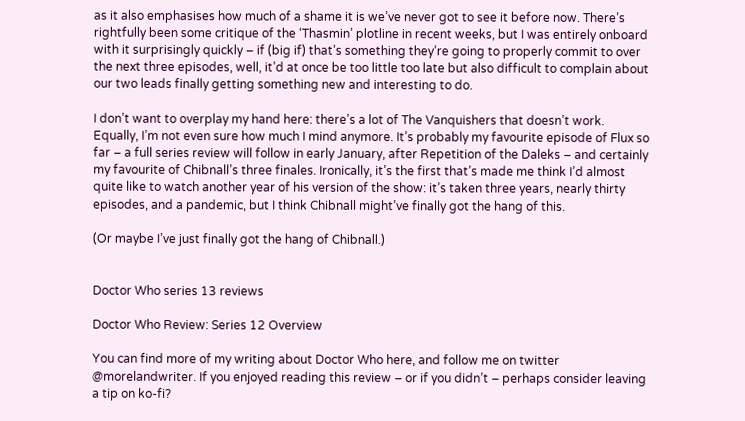as it also emphasises how much of a shame it is we’ve never got to see it before now. There’s rightfully been some critique of the ‘Thasmin’ plotline in recent weeks, but I was entirely onboard with it surprisingly quickly – if (big if) that’s something they’re going to properly commit to over the next three episodes, well, it’d at once be too little too late but also difficult to complain about our two leads finally getting something new and interesting to do.

I don’t want to overplay my hand here: there’s a lot of The Vanquishers that doesn’t work. Equally, I’m not even sure how much I mind anymore. It’s probably my favourite episode of Flux so far – a full series review will follow in early January, after Repetition of the Daleks – and certainly my favourite of Chibnall’s three finales. Ironically, it’s the first that’s made me think I’d almost quite like to watch another year of his version of the show: it’s taken three years, nearly thirty episodes, and a pandemic, but I think Chibnall might’ve finally got the hang of this.

(Or maybe I’ve just finally got the hang of Chibnall.)


Doctor Who series 13 reviews

Doctor Who Review: Series 12 Overview

You can find more of my writing about Doctor Who here, and follow me on twitter @morelandwriter. If you enjoyed reading this review – or if you didn’t – perhaps consider leaving a tip on ko-fi?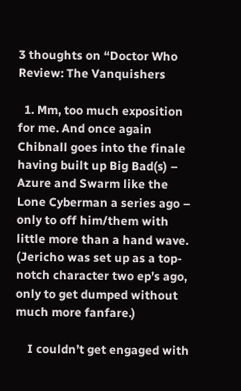3 thoughts on “Doctor Who Review: The Vanquishers

  1. Mm, too much exposition for me. And once again Chibnall goes into the finale having built up Big Bad(s) – Azure and Swarm like the Lone Cyberman a series ago – only to off him/them with little more than a hand wave. (Jericho was set up as a top-notch character two ep’s ago, only to get dumped without much more fanfare.)

    I couldn’t get engaged with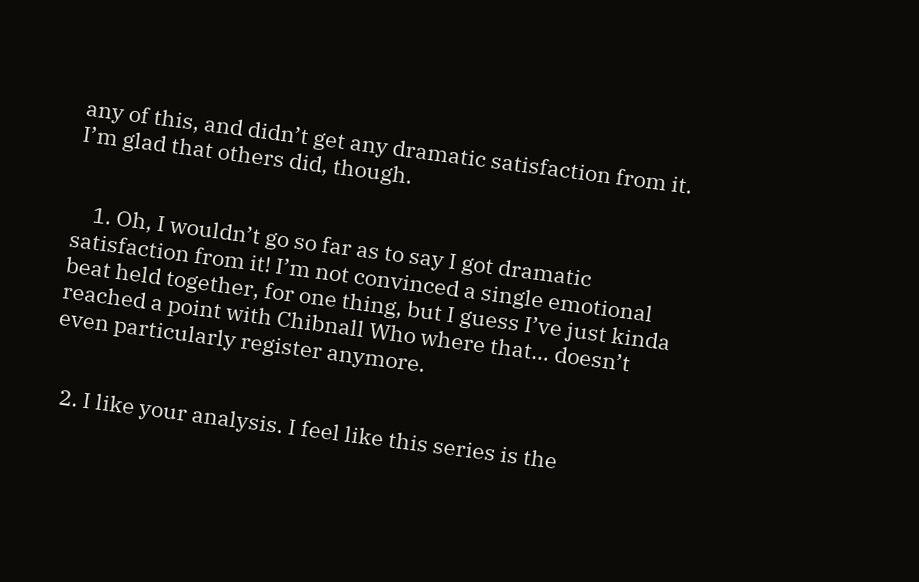any of this, and didn’t get any dramatic satisfaction from it. I’m glad that others did, though.


    1. Oh, I wouldn’t go so far as to say I got dramatic satisfaction from it! I’m not convinced a single emotional beat held together, for one thing, but I guess I’ve just kinda reached a point with Chibnall Who where that… doesn’t even particularly register anymore.


  2. I like your analysis. I feel like this series is the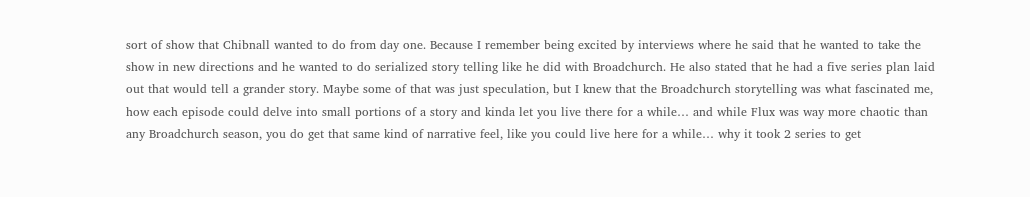sort of show that Chibnall wanted to do from day one. Because I remember being excited by interviews where he said that he wanted to take the show in new directions and he wanted to do serialized story telling like he did with Broadchurch. He also stated that he had a five series plan laid out that would tell a grander story. Maybe some of that was just speculation, but I knew that the Broadchurch storytelling was what fascinated me, how each episode could delve into small portions of a story and kinda let you live there for a while… and while Flux was way more chaotic than any Broadchurch season, you do get that same kind of narrative feel, like you could live here for a while… why it took 2 series to get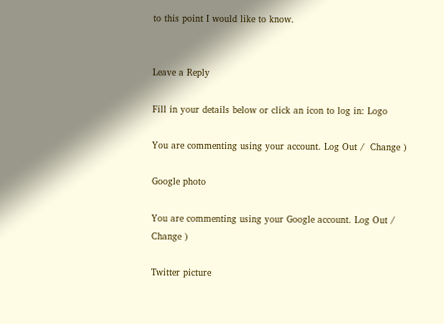to this point I would like to know.


Leave a Reply

Fill in your details below or click an icon to log in: Logo

You are commenting using your account. Log Out /  Change )

Google photo

You are commenting using your Google account. Log Out /  Change )

Twitter picture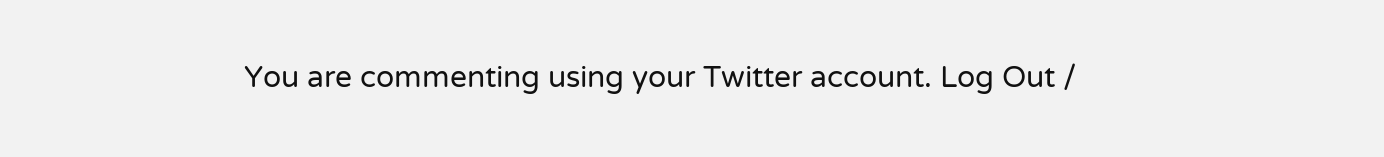You are commenting using your Twitter account. Log Out /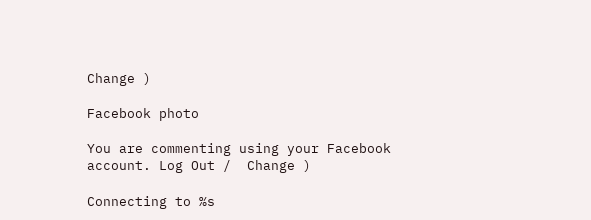Change )

Facebook photo

You are commenting using your Facebook account. Log Out /  Change )

Connecting to %s